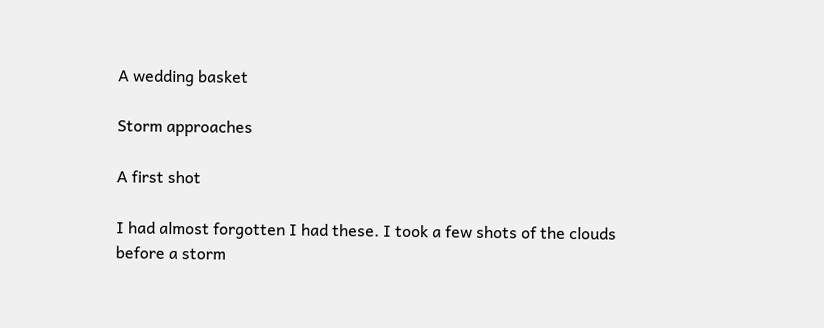A wedding basket

Storm approaches

A first shot

I had almost forgotten I had these. I took a few shots of the clouds before a storm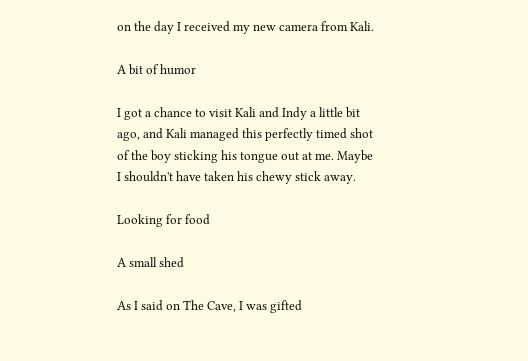on the day I received my new camera from Kali.

A bit of humor

I got a chance to visit Kali and Indy a little bit ago, and Kali managed this perfectly timed shot of the boy sticking his tongue out at me. Maybe I shouldn't have taken his chewy stick away.

Looking for food

A small shed

As I said on The Cave, I was gifted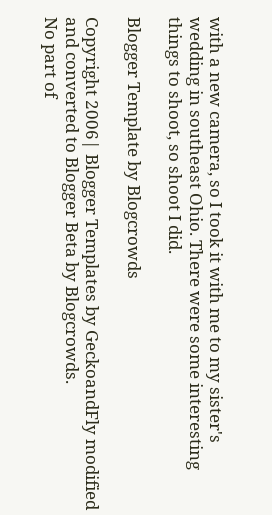with a new camera, so I took it with me to my sister's wedding in southeast Ohio. There were some interesting things to shoot, so shoot I did.

Blogger Template by Blogcrowds

Copyright 2006| Blogger Templates by GeckoandFly modified and converted to Blogger Beta by Blogcrowds.
No part of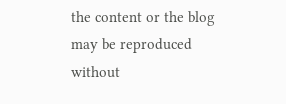the content or the blog may be reproduced without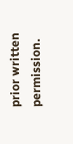prior written permission.